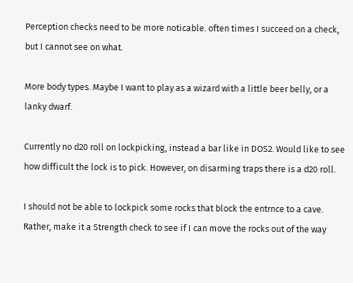Perception checks need to be more noticable. often times I succeed on a check, but I cannot see on what.

More body types. Maybe I want to play as a wizard with a little beer belly, or a lanky dwarf.

Currently no d20 roll on lockpicking, instead a bar like in DOS2. Would like to see how difficult the lock is to pick. However, on disarming traps there is a d20 roll.

I should not be able to lockpick some rocks that block the entrnce to a cave. Rather, make it a Strength check to see if I can move the rocks out of the way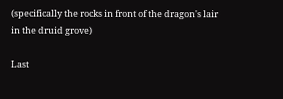(specifically the rocks in front of the dragon's lair in the druid grove)

Last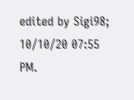edited by Sigi98; 10/10/20 07:55 PM.